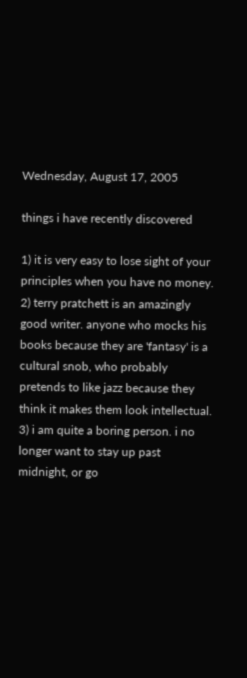Wednesday, August 17, 2005

things i have recently discovered

1) it is very easy to lose sight of your principles when you have no money.
2) terry pratchett is an amazingly good writer. anyone who mocks his books because they are 'fantasy' is a cultural snob, who probably pretends to like jazz because they think it makes them look intellectual.
3) i am quite a boring person. i no longer want to stay up past midnight, or go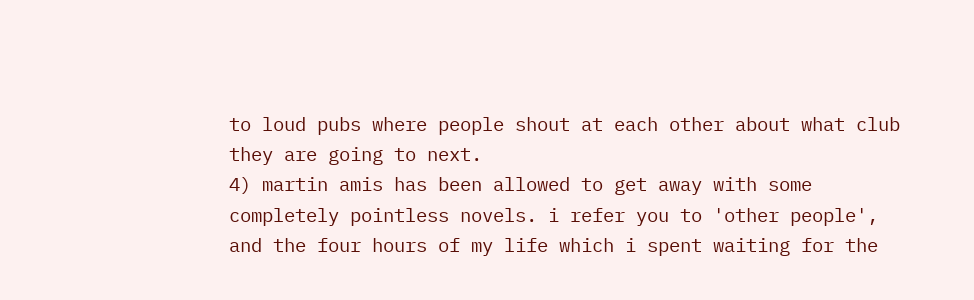to loud pubs where people shout at each other about what club they are going to next.
4) martin amis has been allowed to get away with some completely pointless novels. i refer you to 'other people', and the four hours of my life which i spent waiting for the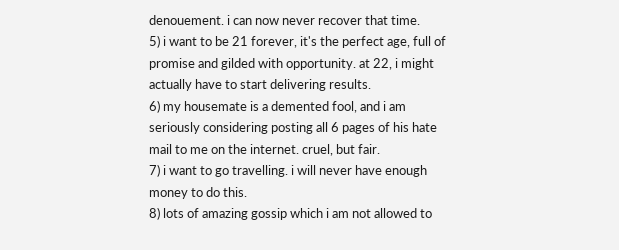denouement. i can now never recover that time.
5) i want to be 21 forever, it's the perfect age, full of promise and gilded with opportunity. at 22, i might actually have to start delivering results.
6) my housemate is a demented fool, and i am seriously considering posting all 6 pages of his hate mail to me on the internet. cruel, but fair.
7) i want to go travelling. i will never have enough money to do this.
8) lots of amazing gossip which i am not allowed to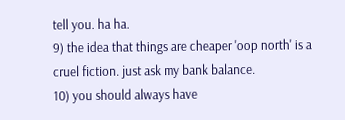tell you. ha ha.
9) the idea that things are cheaper 'oop north' is a cruel fiction. just ask my bank balance.
10) you should always have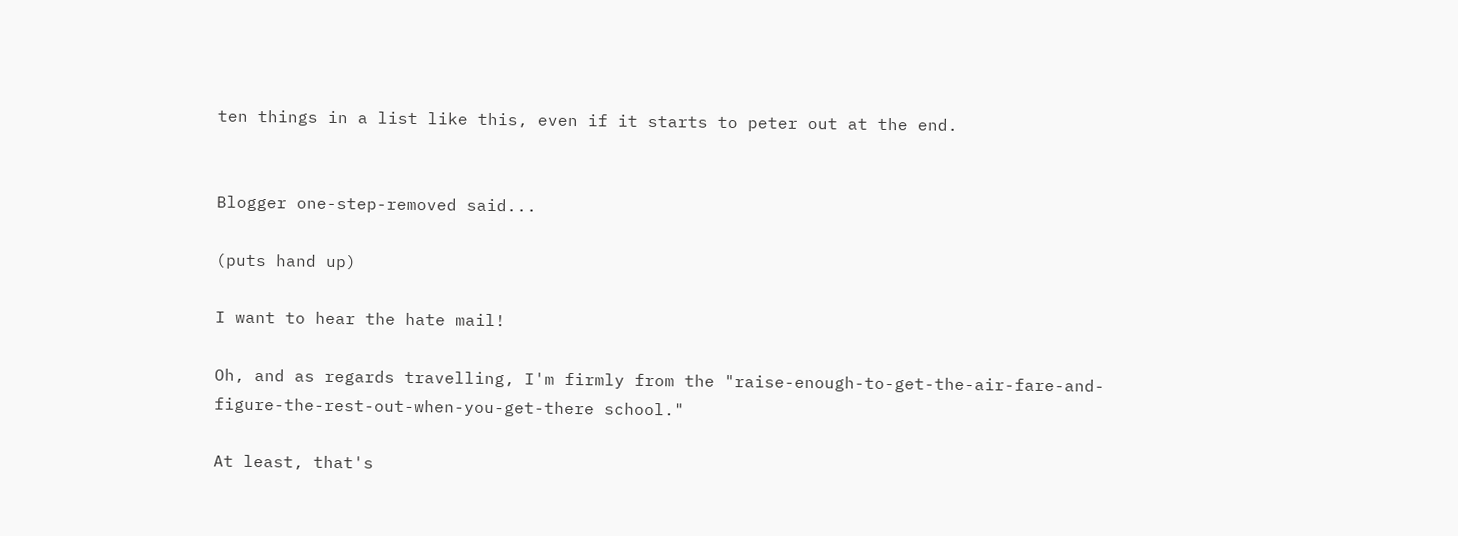ten things in a list like this, even if it starts to peter out at the end.


Blogger one-step-removed said...

(puts hand up)

I want to hear the hate mail!

Oh, and as regards travelling, I'm firmly from the "raise-enough-to-get-the-air-fare-and-figure-the-rest-out-when-you-get-there school."

At least, that's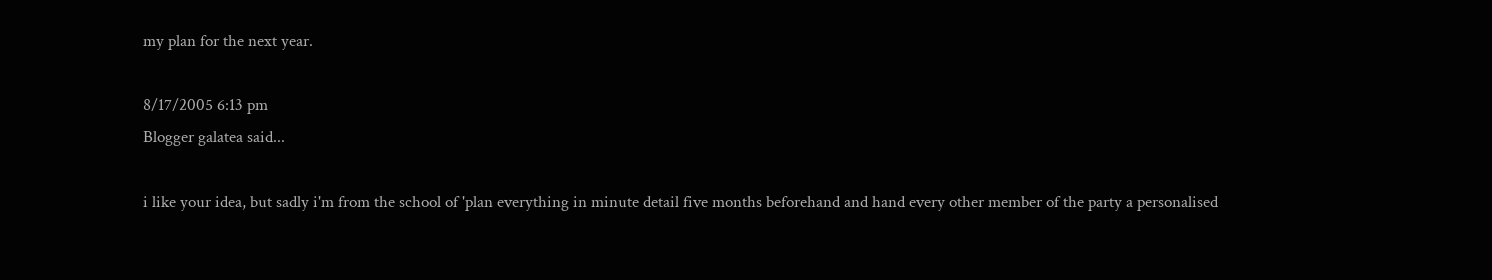my plan for the next year.

8/17/2005 6:13 pm
Blogger galatea said...

i like your idea, but sadly i'm from the school of 'plan everything in minute detail five months beforehand and hand every other member of the party a personalised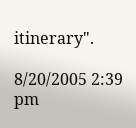itinerary".

8/20/2005 2:39 pm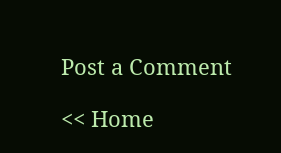Post a Comment

<< Home